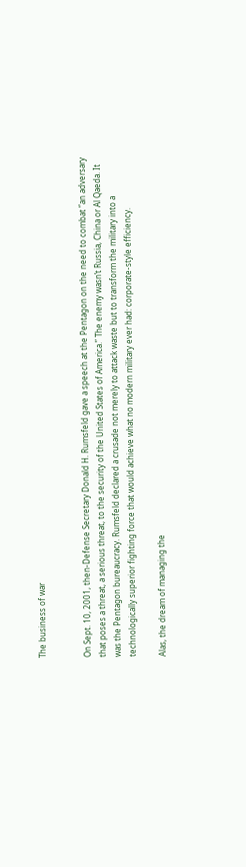The business of war


On Sept. 10, 2001, then-Defense Secretary Donald H. Rumsfeld gave a speech at the Pentagon on the need to combat “an adversary that poses a threat, a serious threat, to the security of the United States of America.” The enemy wasn’t Russia, China or Al Qaeda. It was the Pentagon bureaucracy. Rumsfeld declared a crusade not merely to attack waste but to transform the military into a technologically superior fighting force that would achieve what no modern military ever had: corporate-style efficiency.

Alas, the dream of managing the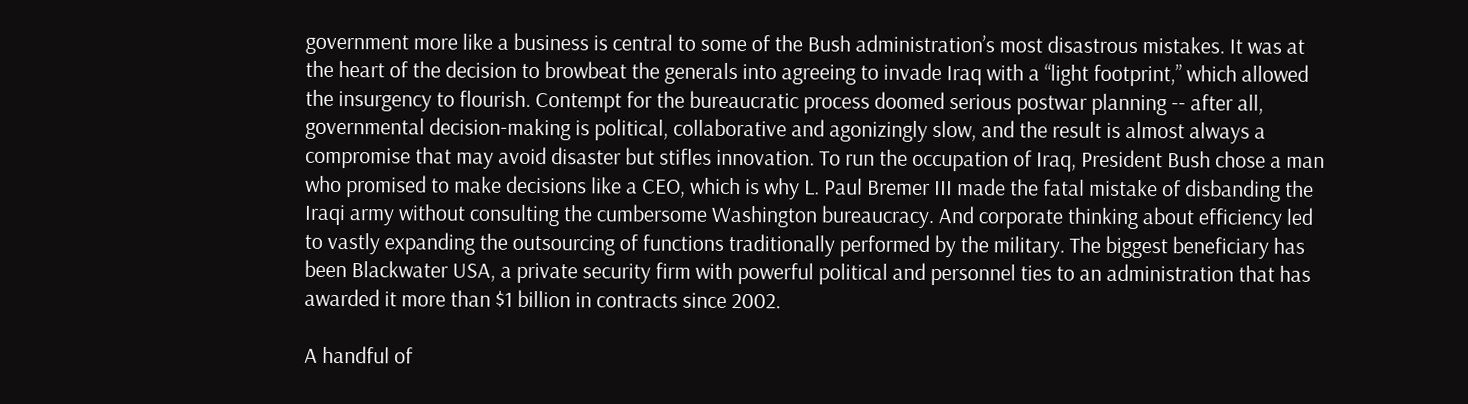government more like a business is central to some of the Bush administration’s most disastrous mistakes. It was at the heart of the decision to browbeat the generals into agreeing to invade Iraq with a “light footprint,” which allowed the insurgency to flourish. Contempt for the bureaucratic process doomed serious postwar planning -- after all, governmental decision-making is political, collaborative and agonizingly slow, and the result is almost always a compromise that may avoid disaster but stifles innovation. To run the occupation of Iraq, President Bush chose a man who promised to make decisions like a CEO, which is why L. Paul Bremer III made the fatal mistake of disbanding the Iraqi army without consulting the cumbersome Washington bureaucracy. And corporate thinking about efficiency led to vastly expanding the outsourcing of functions traditionally performed by the military. The biggest beneficiary has been Blackwater USA, a private security firm with powerful political and personnel ties to an administration that has awarded it more than $1 billion in contracts since 2002.

A handful of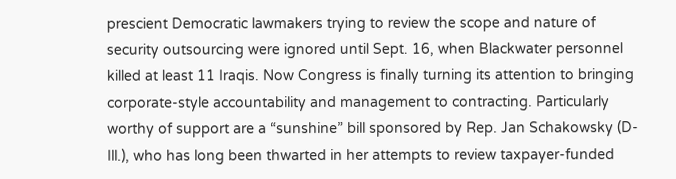prescient Democratic lawmakers trying to review the scope and nature of security outsourcing were ignored until Sept. 16, when Blackwater personnel killed at least 11 Iraqis. Now Congress is finally turning its attention to bringing corporate-style accountability and management to contracting. Particularly worthy of support are a “sunshine” bill sponsored by Rep. Jan Schakowsky (D-Ill.), who has long been thwarted in her attempts to review taxpayer-funded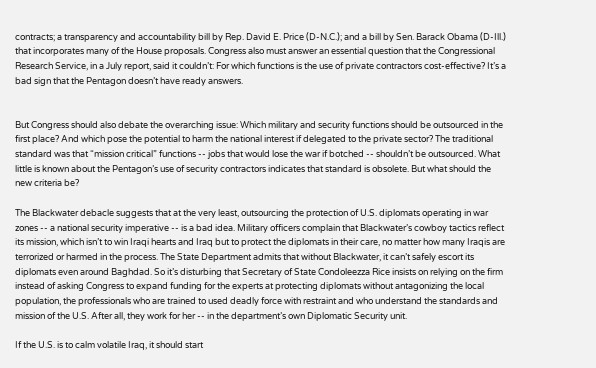contracts; a transparency and accountability bill by Rep. David E. Price (D-N.C.); and a bill by Sen. Barack Obama (D-Ill.) that incorporates many of the House proposals. Congress also must answer an essential question that the Congressional Research Service, in a July report, said it couldn’t: For which functions is the use of private contractors cost-effective? It’s a bad sign that the Pentagon doesn’t have ready answers.


But Congress should also debate the overarching issue: Which military and security functions should be outsourced in the first place? And which pose the potential to harm the national interest if delegated to the private sector? The traditional standard was that “mission critical” functions -- jobs that would lose the war if botched -- shouldn’t be outsourced. What little is known about the Pentagon’s use of security contractors indicates that standard is obsolete. But what should the new criteria be?

The Blackwater debacle suggests that at the very least, outsourcing the protection of U.S. diplomats operating in war zones -- a national security imperative -- is a bad idea. Military officers complain that Blackwater’s cowboy tactics reflect its mission, which isn’t to win Iraqi hearts and Iraq but to protect the diplomats in their care, no matter how many Iraqis are terrorized or harmed in the process. The State Department admits that without Blackwater, it can’t safely escort its diplomats even around Baghdad. So it’s disturbing that Secretary of State Condoleezza Rice insists on relying on the firm instead of asking Congress to expand funding for the experts at protecting diplomats without antagonizing the local population, the professionals who are trained to used deadly force with restraint and who understand the standards and mission of the U.S. After all, they work for her -- in the department’s own Diplomatic Security unit.

If the U.S. is to calm volatile Iraq, it should start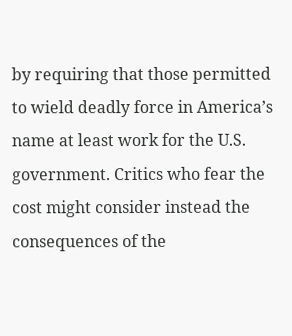by requiring that those permitted to wield deadly force in America’s name at least work for the U.S. government. Critics who fear the cost might consider instead the consequences of the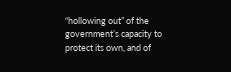“hollowing out” of the government’s capacity to protect its own, and of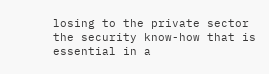losing to the private sector the security know-how that is essential in a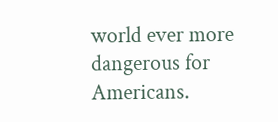world ever more dangerous for Americans.